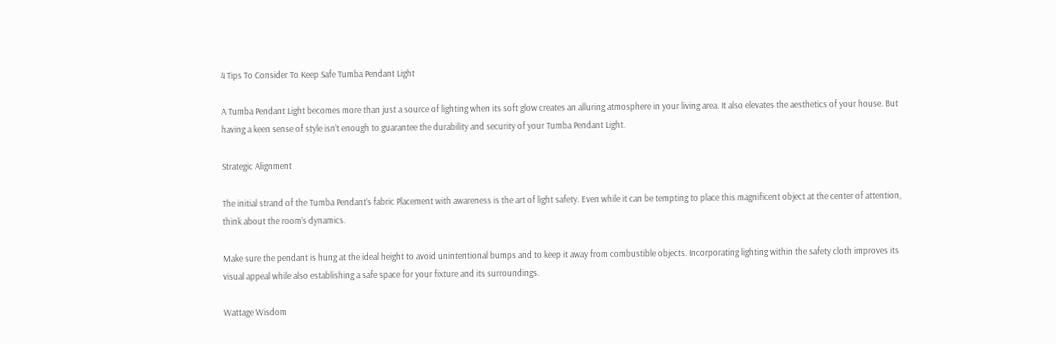4 Tips To Consider To Keep Safe Tumba Pendant Light

A Tumba Pendant Light becomes more than just a source of lighting when its soft glow creates an alluring atmosphere in your living area. It also elevates the aesthetics of your house. But having a keen sense of style isn’t enough to guarantee the durability and security of your Tumba Pendant Light.

Strategic Alignment

The initial strand of the Tumba Pendant’s fabric Placement with awareness is the art of light safety. Even while it can be tempting to place this magnificent object at the center of attention, think about the room’s dynamics.

Make sure the pendant is hung at the ideal height to avoid unintentional bumps and to keep it away from combustible objects. Incorporating lighting within the safety cloth improves its visual appeal while also establishing a safe space for your fixture and its surroundings.

Wattage Wisdom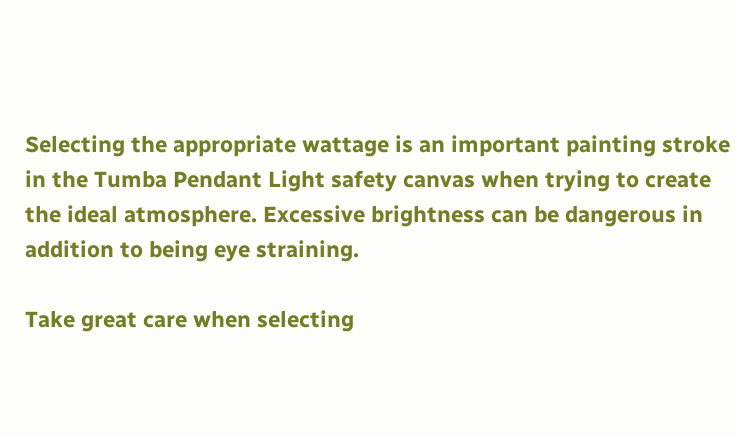Selecting the appropriate wattage is an important painting stroke in the Tumba Pendant Light safety canvas when trying to create the ideal atmosphere. Excessive brightness can be dangerous in addition to being eye straining.

Take great care when selecting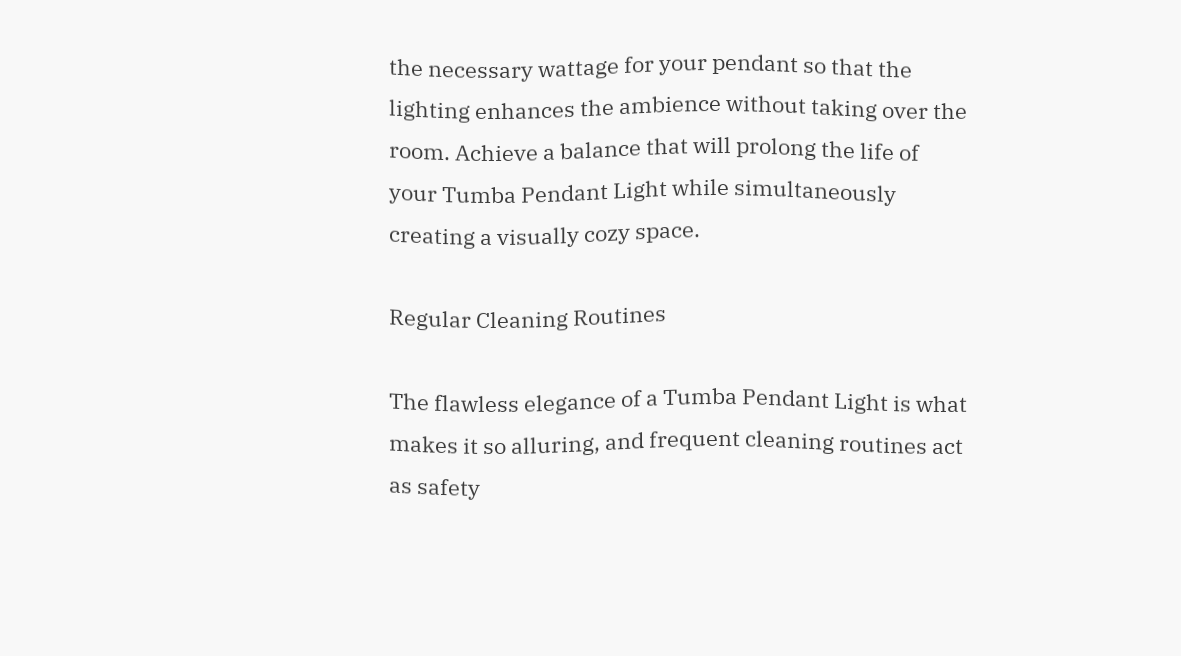the necessary wattage for your pendant so that the lighting enhances the ambience without taking over the room. Achieve a balance that will prolong the life of your Tumba Pendant Light while simultaneously creating a visually cozy space.

Regular Cleaning Routines

The flawless elegance of a Tumba Pendant Light is what makes it so alluring, and frequent cleaning routines act as safety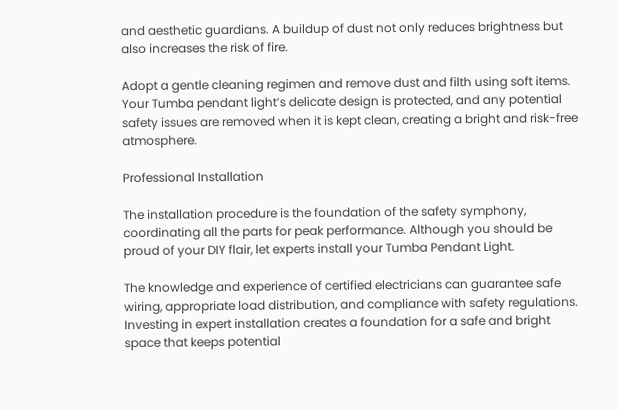and aesthetic guardians. A buildup of dust not only reduces brightness but also increases the risk of fire.

Adopt a gentle cleaning regimen and remove dust and filth using soft items. Your Tumba pendant light’s delicate design is protected, and any potential safety issues are removed when it is kept clean, creating a bright and risk-free atmosphere.

Professional Installation

The installation procedure is the foundation of the safety symphony, coordinating all the parts for peak performance. Although you should be proud of your DIY flair, let experts install your Tumba Pendant Light.

The knowledge and experience of certified electricians can guarantee safe wiring, appropriate load distribution, and compliance with safety regulations. Investing in expert installation creates a foundation for a safe and bright space that keeps potential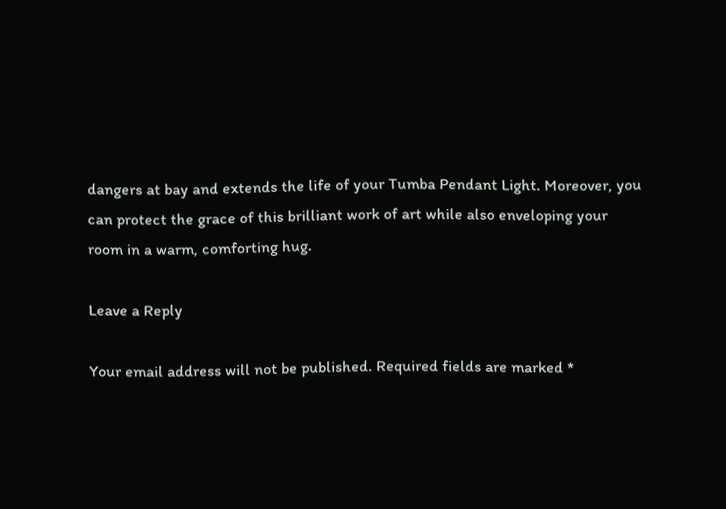dangers at bay and extends the life of your Tumba Pendant Light. Moreover, you can protect the grace of this brilliant work of art while also enveloping your room in a warm, comforting hug.

Leave a Reply

Your email address will not be published. Required fields are marked *